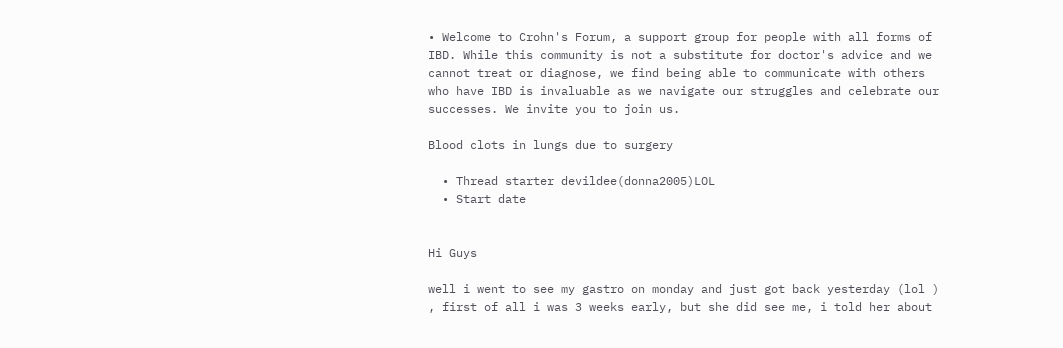• Welcome to Crohn's Forum, a support group for people with all forms of IBD. While this community is not a substitute for doctor's advice and we cannot treat or diagnose, we find being able to communicate with others who have IBD is invaluable as we navigate our struggles and celebrate our successes. We invite you to join us.

Blood clots in lungs due to surgery

  • Thread starter devildee(donna2005)LOL
  • Start date


Hi Guys

well i went to see my gastro on monday and just got back yesterday (lol ) , first of all i was 3 weeks early, but she did see me, i told her about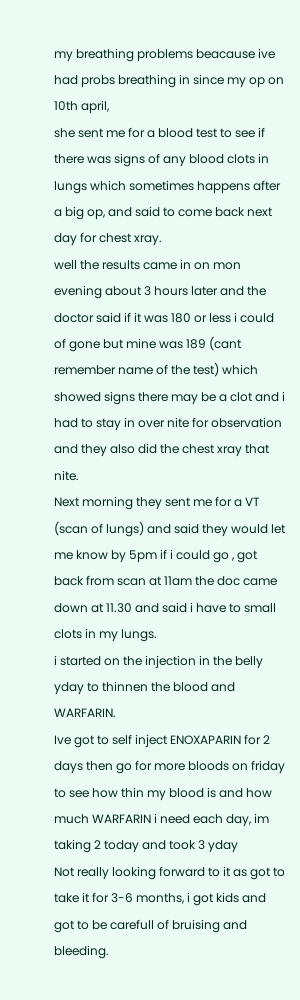my breathing problems beacause ive had probs breathing in since my op on 10th april,
she sent me for a blood test to see if there was signs of any blood clots in lungs which sometimes happens after a big op, and said to come back next day for chest xray.
well the results came in on mon evening about 3 hours later and the doctor said if it was 180 or less i could of gone but mine was 189 (cant remember name of the test) which showed signs there may be a clot and i had to stay in over nite for observation and they also did the chest xray that nite.
Next morning they sent me for a VT (scan of lungs) and said they would let me know by 5pm if i could go , got back from scan at 11am the doc came down at 11.30 and said i have to small clots in my lungs.
i started on the injection in the belly yday to thinnen the blood and WARFARIN.
Ive got to self inject ENOXAPARIN for 2 days then go for more bloods on friday to see how thin my blood is and how much WARFARIN i need each day, im taking 2 today and took 3 yday
Not really looking forward to it as got to take it for 3-6 months, i got kids and got to be carefull of bruising and bleeding.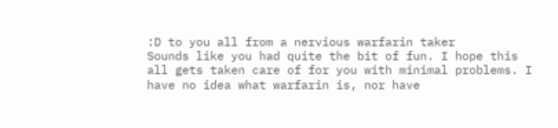:D to you all from a nervious warfarin taker
Sounds like you had quite the bit of fun. I hope this all gets taken care of for you with minimal problems. I have no idea what warfarin is, nor have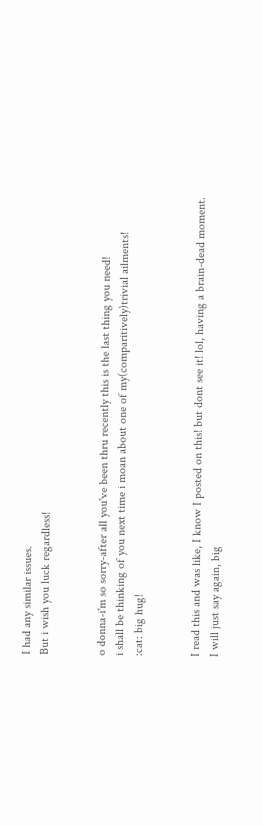I had any similar issues.
But i wish you luck regardless!


o donna-i'm so sorry-after all you've been thru recently this is the last thing you need!
i shall be thinking of you next time i moan about one of my(comparitively)trivial ailments!
:cat: big hug!


I read this and was like, I know I posted on this! but dont see it! lol, having a brain-dead moment.
I will just say again, big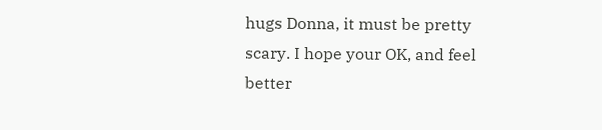hugs Donna, it must be pretty scary. I hope your OK, and feel better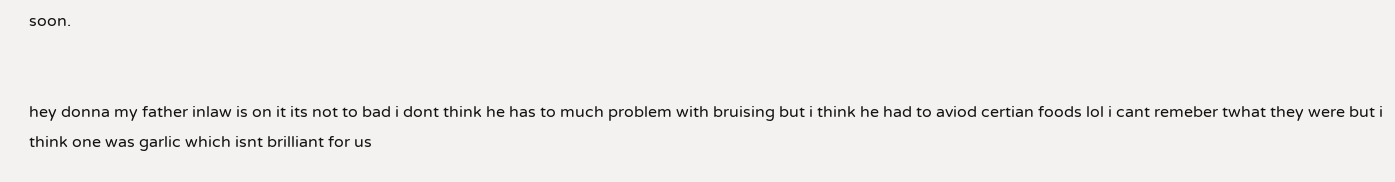soon.


hey donna my father inlaw is on it its not to bad i dont think he has to much problem with bruising but i think he had to aviod certian foods lol i cant remeber twhat they were but i think one was garlic which isnt brilliant for us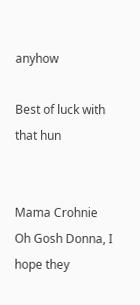anyhow

Best of luck with that hun


Mama Crohnie
Oh Gosh Donna, I hope they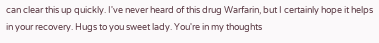can clear this up quickly. I've never heard of this drug Warfarin, but I certainly hope it helps in your recovery. Hugs to you sweet lady. You're in my thoughts